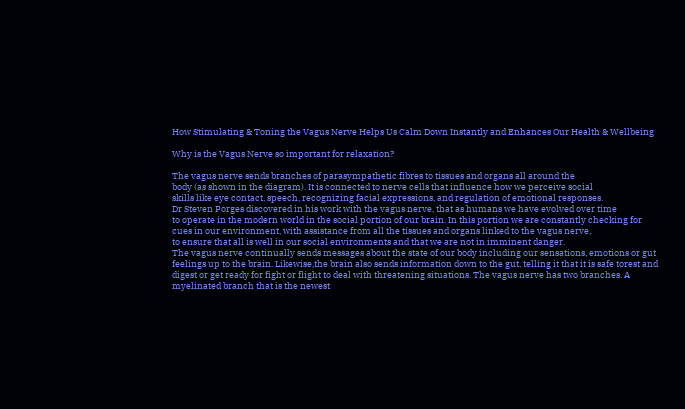How Stimulating & Toning the Vagus Nerve Helps Us Calm Down Instantly and Enhances Our Health & Wellbeing

Why is the Vagus Nerve so important for relaxation?

The vagus nerve sends branches of parasympathetic fibres to tissues and organs all around the
body (as shown in the diagram). It is connected to nerve cells that influence how we perceive social
skills like eye contact, speech, recognizing facial expressions, and regulation of emotional responses.
Dr Steven Porges discovered in his work with the vagus nerve, that as humans we have evolved over time
to operate in the modern world in the social portion of our brain. In this portion we are constantly checking for cues in our environment, with assistance from all the tissues and organs linked to the vagus nerve,
to ensure that all is well in our social environments and that we are not in imminent danger.
The vagus nerve continually sends messages about the state of our body including our sensations, emotions or gut feelings up to the brain. Likewise,the brain also sends information down to the gut, telling it that it is safe torest and digest or get ready for fight or flight to deal with threatening situations. The vagus nerve has two branches. A myelinated branch that is the newest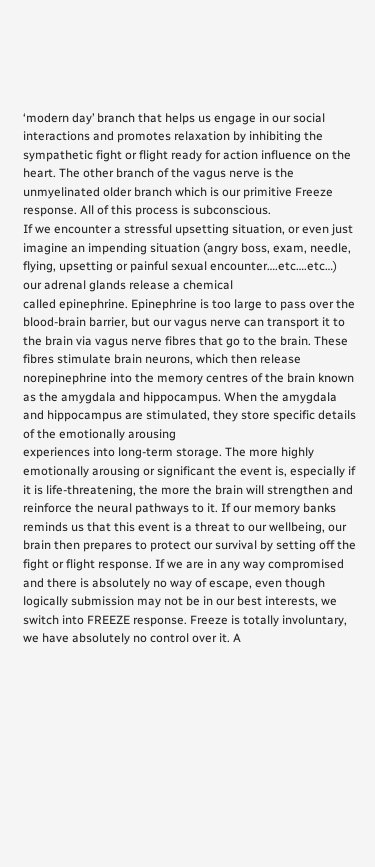‘modern day’ branch that helps us engage in our social
interactions and promotes relaxation by inhibiting the sympathetic fight or flight ready for action influence on the heart. The other branch of the vagus nerve is the unmyelinated older branch which is our primitive Freeze
response. All of this process is subconscious.
If we encounter a stressful upsetting situation, or even just imagine an impending situation (angry boss, exam, needle, flying, upsetting or painful sexual encounter….etc….etc…) our adrenal glands release a chemical
called epinephrine. Epinephrine is too large to pass over the blood-brain barrier, but our vagus nerve can transport it to the brain via vagus nerve fibres that go to the brain. These fibres stimulate brain neurons, which then release norepinephrine into the memory centres of the brain known as the amygdala and hippocampus. When the amygdala and hippocampus are stimulated, they store specific details of the emotionally arousing
experiences into long-term storage. The more highly emotionally arousing or significant the event is, especially if it is life-threatening, the more the brain will strengthen and reinforce the neural pathways to it. If our memory banks reminds us that this event is a threat to our wellbeing, our brain then prepares to protect our survival by setting off the fight or flight response. If we are in any way compromised and there is absolutely no way of escape, even though logically submission may not be in our best interests, we switch into FREEZE response. Freeze is totally involuntary, we have absolutely no control over it. A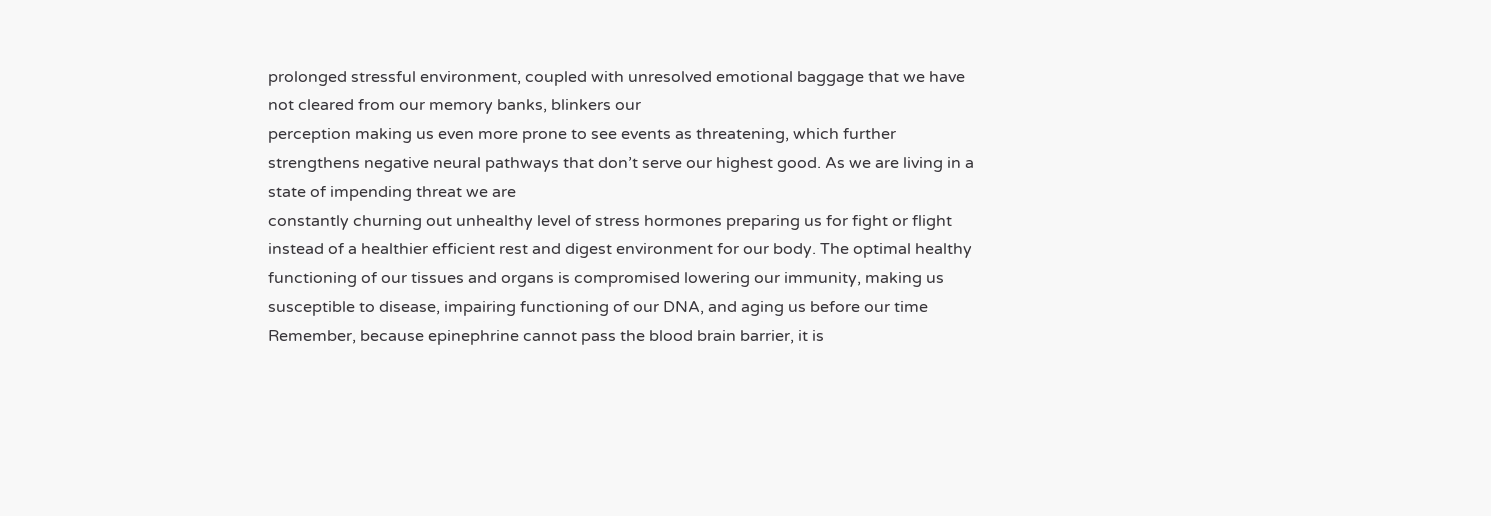prolonged stressful environment, coupled with unresolved emotional baggage that we have not cleared from our memory banks, blinkers our
perception making us even more prone to see events as threatening, which further strengthens negative neural pathways that don’t serve our highest good. As we are living in a state of impending threat we are
constantly churning out unhealthy level of stress hormones preparing us for fight or flight instead of a healthier efficient rest and digest environment for our body. The optimal healthy functioning of our tissues and organs is compromised lowering our immunity, making us susceptible to disease, impairing functioning of our DNA, and aging us before our time Remember, because epinephrine cannot pass the blood brain barrier, it is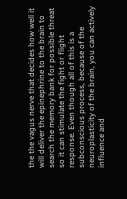the the vagus nerve that decides how well it will deliver the epinephrine to the brain to search the memory bank for possible threat so it can stimulate the fight or flight response. Even though all of this is a subconscious process, because of the neuroplasticity of the brain, you can actively influence and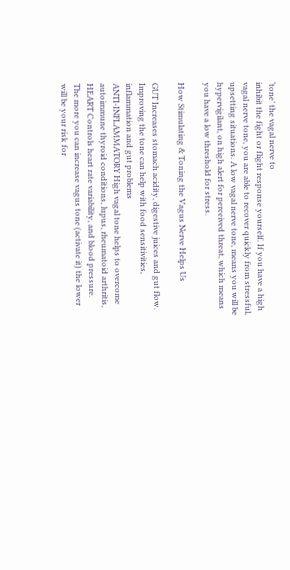‘tone’ the vagal nerve to
inhibit the fight or flight response yourself. If you have a high vagal nerve tone, you are able to recover quickly from stressful, upsetting situations. A low vagal nerve tone, means you will be hypervigilant, on high alert for perceived threat, which means you have a low threshold for stress.

How Stimulating & Toning the Vagus Nerve Helps Us

GUT Increases stomach acidity, digestive juices and gut flow.
Improving the tone can help with food sensitivities,
inflammation and gut problems
ANTI-INFLAMMATORY High vagal tone helps to overcome
autoimmune thyroid conditions, lupus, rheumatoid arthritis,
HEART Controls heart rate variability, and blood pressure.
The more you can increase vagus tone (activate it) the lower
will be your risk for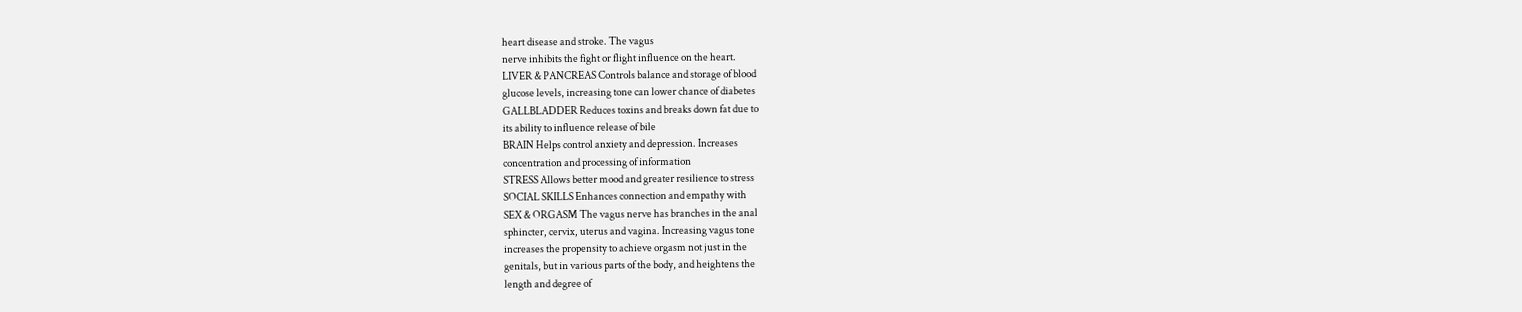heart disease and stroke. The vagus
nerve inhibits the fight or flight influence on the heart.
LIVER & PANCREAS Controls balance and storage of blood
glucose levels, increasing tone can lower chance of diabetes
GALLBLADDER Reduces toxins and breaks down fat due to
its ability to influence release of bile
BRAIN Helps control anxiety and depression. Increases
concentration and processing of information
STRESS Allows better mood and greater resilience to stress
SOCIAL SKILLS Enhances connection and empathy with
SEX & ORGASM The vagus nerve has branches in the anal
sphincter, cervix, uterus and vagina. Increasing vagus tone
increases the propensity to achieve orgasm not just in the
genitals, but in various parts of the body, and heightens the
length and degree of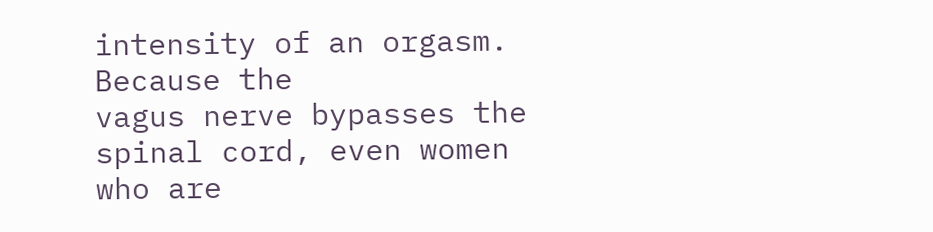intensity of an orgasm. Because the
vagus nerve bypasses the spinal cord, even women who are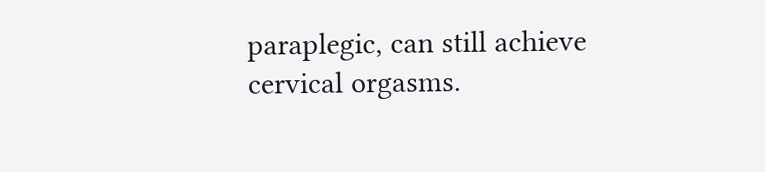paraplegic, can still achieve cervical orgasms.